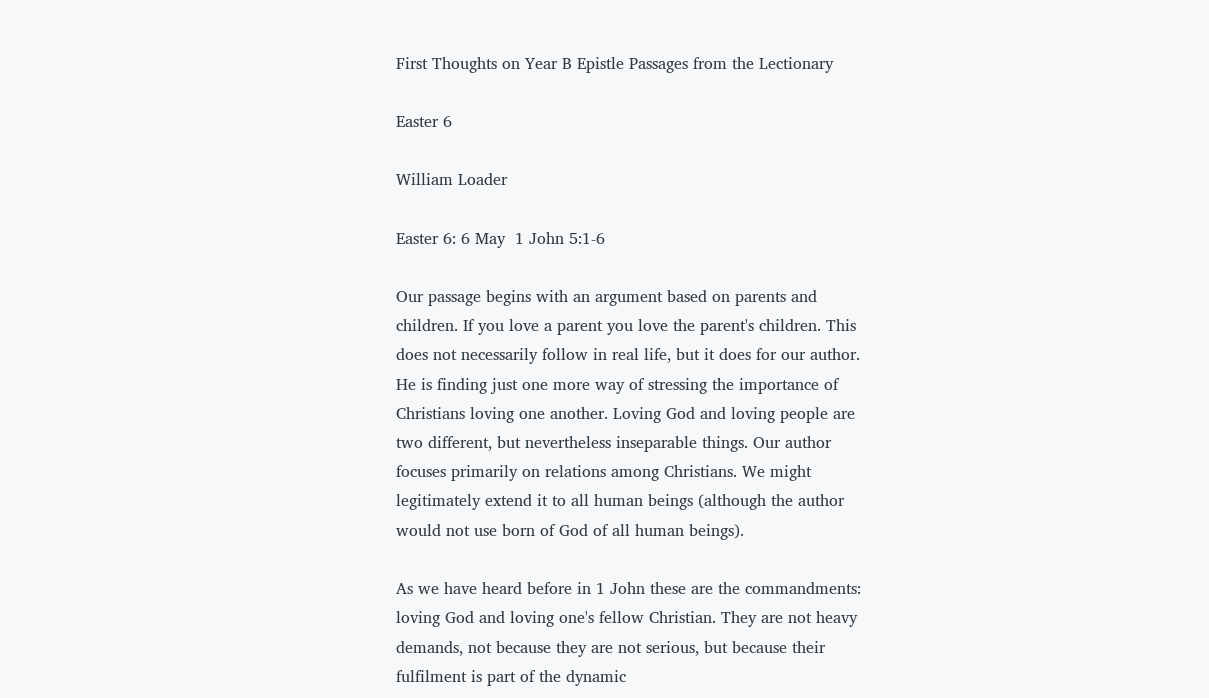First Thoughts on Year B Epistle Passages from the Lectionary

Easter 6

William Loader

Easter 6: 6 May  1 John 5:1-6

Our passage begins with an argument based on parents and children. If you love a parent you love the parent's children. This does not necessarily follow in real life, but it does for our author. He is finding just one more way of stressing the importance of Christians loving one another. Loving God and loving people are two different, but nevertheless inseparable things. Our author focuses primarily on relations among Christians. We might legitimately extend it to all human beings (although the author would not use born of God of all human beings).

As we have heard before in 1 John these are the commandments: loving God and loving one's fellow Christian. They are not heavy demands, not because they are not serious, but because their fulfilment is part of the dynamic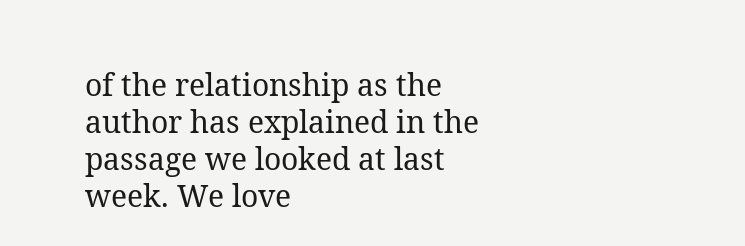of the relationship as the author has explained in the passage we looked at last week. We love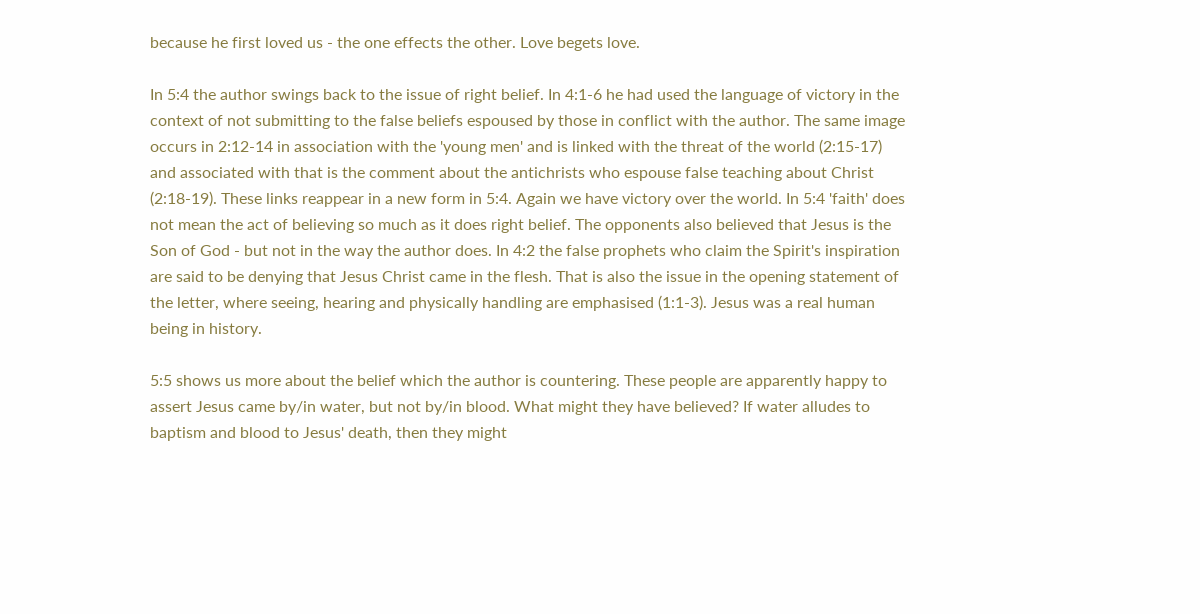because he first loved us - the one effects the other. Love begets love.

In 5:4 the author swings back to the issue of right belief. In 4:1-6 he had used the language of victory in the context of not submitting to the false beliefs espoused by those in conflict with the author. The same image occurs in 2:12-14 in association with the 'young men' and is linked with the threat of the world (2:15-17) and associated with that is the comment about the antichrists who espouse false teaching about Christ (2:18-19). These links reappear in a new form in 5:4. Again we have victory over the world. In 5:4 'faith' does not mean the act of believing so much as it does right belief. The opponents also believed that Jesus is the Son of God - but not in the way the author does. In 4:2 the false prophets who claim the Spirit's inspiration are said to be denying that Jesus Christ came in the flesh. That is also the issue in the opening statement of the letter, where seeing, hearing and physically handling are emphasised (1:1-3). Jesus was a real human being in history.

5:5 shows us more about the belief which the author is countering. These people are apparently happy to assert Jesus came by/in water, but not by/in blood. What might they have believed? If water alludes to baptism and blood to Jesus' death, then they might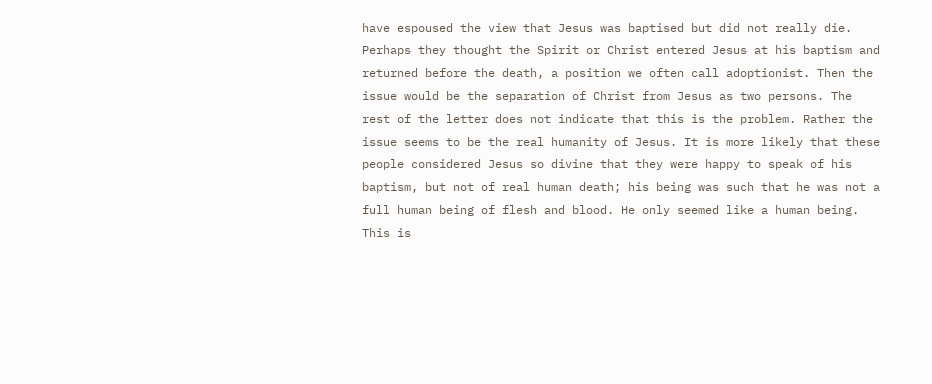have espoused the view that Jesus was baptised but did not really die. Perhaps they thought the Spirit or Christ entered Jesus at his baptism and returned before the death, a position we often call adoptionist. Then the issue would be the separation of Christ from Jesus as two persons. The rest of the letter does not indicate that this is the problem. Rather the issue seems to be the real humanity of Jesus. It is more likely that these people considered Jesus so divine that they were happy to speak of his baptism, but not of real human death; his being was such that he was not a full human being of flesh and blood. He only seemed like a human being. This is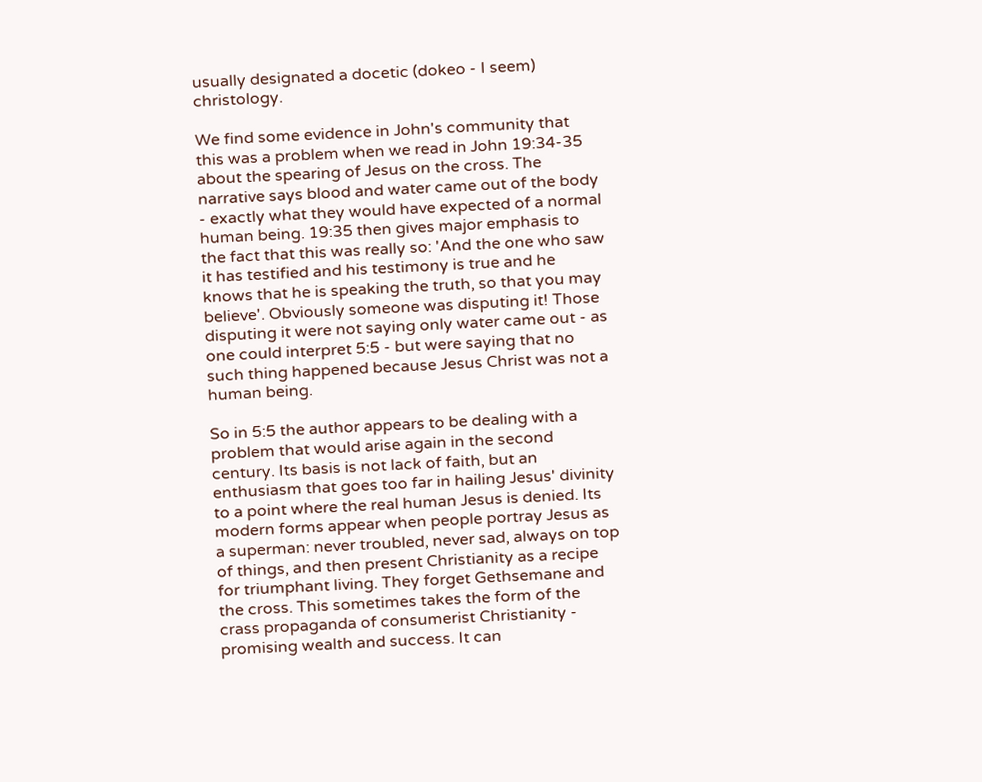usually designated a docetic (dokeo - I seem) christology.

We find some evidence in John's community that this was a problem when we read in John 19:34-35 about the spearing of Jesus on the cross. The narrative says blood and water came out of the body - exactly what they would have expected of a normal human being. 19:35 then gives major emphasis to the fact that this was really so: 'And the one who saw it has testified and his testimony is true and he knows that he is speaking the truth, so that you may believe'. Obviously someone was disputing it! Those disputing it were not saying only water came out - as one could interpret 5:5 - but were saying that no such thing happened because Jesus Christ was not a human being.

So in 5:5 the author appears to be dealing with a problem that would arise again in the second century. Its basis is not lack of faith, but an enthusiasm that goes too far in hailing Jesus' divinity to a point where the real human Jesus is denied. Its modern forms appear when people portray Jesus as a superman: never troubled, never sad, always on top of things, and then present Christianity as a recipe for triumphant living. They forget Gethsemane and the cross. This sometimes takes the form of the crass propaganda of consumerist Christianity - promising wealth and success. It can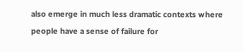also emerge in much less dramatic contexts where people have a sense of failure for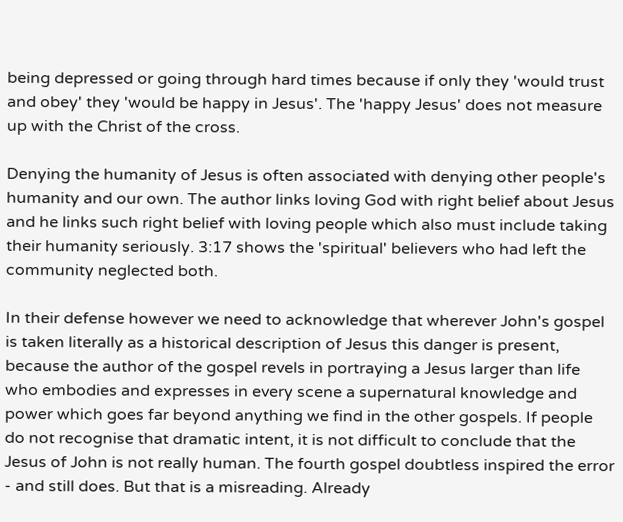being depressed or going through hard times because if only they 'would trust and obey' they 'would be happy in Jesus'. The 'happy Jesus' does not measure up with the Christ of the cross.

Denying the humanity of Jesus is often associated with denying other people's humanity and our own. The author links loving God with right belief about Jesus and he links such right belief with loving people which also must include taking their humanity seriously. 3:17 shows the 'spiritual' believers who had left the community neglected both.

In their defense however we need to acknowledge that wherever John's gospel is taken literally as a historical description of Jesus this danger is present, because the author of the gospel revels in portraying a Jesus larger than life who embodies and expresses in every scene a supernatural knowledge and power which goes far beyond anything we find in the other gospels. If people do not recognise that dramatic intent, it is not difficult to conclude that the Jesus of John is not really human. The fourth gospel doubtless inspired the error - and still does. But that is a misreading. Already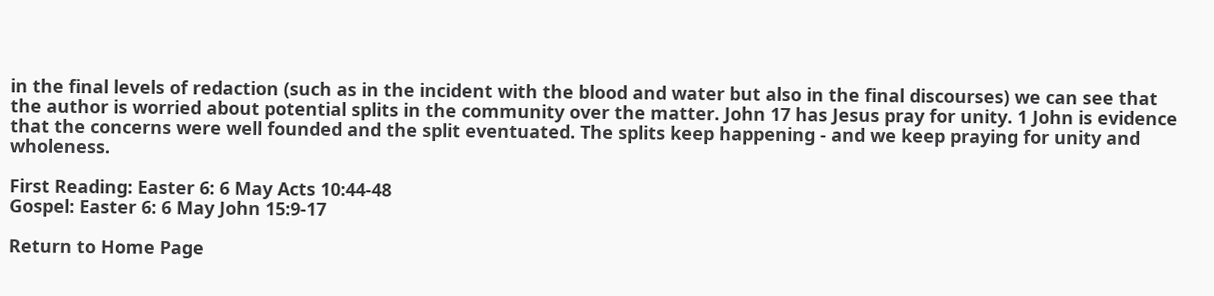in the final levels of redaction (such as in the incident with the blood and water but also in the final discourses) we can see that the author is worried about potential splits in the community over the matter. John 17 has Jesus pray for unity. 1 John is evidence that the concerns were well founded and the split eventuated. The splits keep happening - and we keep praying for unity and wholeness.

First Reading: Easter 6: 6 May Acts 10:44-48
Gospel: Easter 6: 6 May John 15:9-17

Return to Home Page